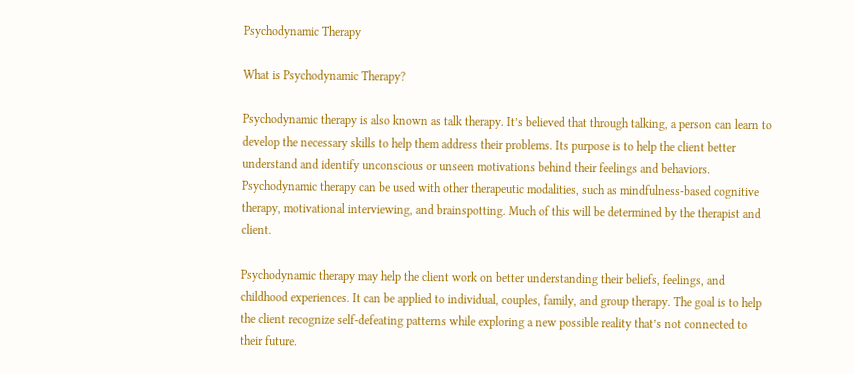Psychodynamic Therapy

What is Psychodynamic Therapy?

Psychodynamic therapy is also known as talk therapy. It’s believed that through talking, a person can learn to develop the necessary skills to help them address their problems. Its purpose is to help the client better understand and identify unconscious or unseen motivations behind their feelings and behaviors. Psychodynamic therapy can be used with other therapeutic modalities, such as mindfulness-based cognitive therapy, motivational interviewing, and brainspotting. Much of this will be determined by the therapist and client.

Psychodynamic therapy may help the client work on better understanding their beliefs, feelings, and childhood experiences. It can be applied to individual, couples, family, and group therapy. The goal is to help the client recognize self-defeating patterns while exploring a new possible reality that’s not connected to their future.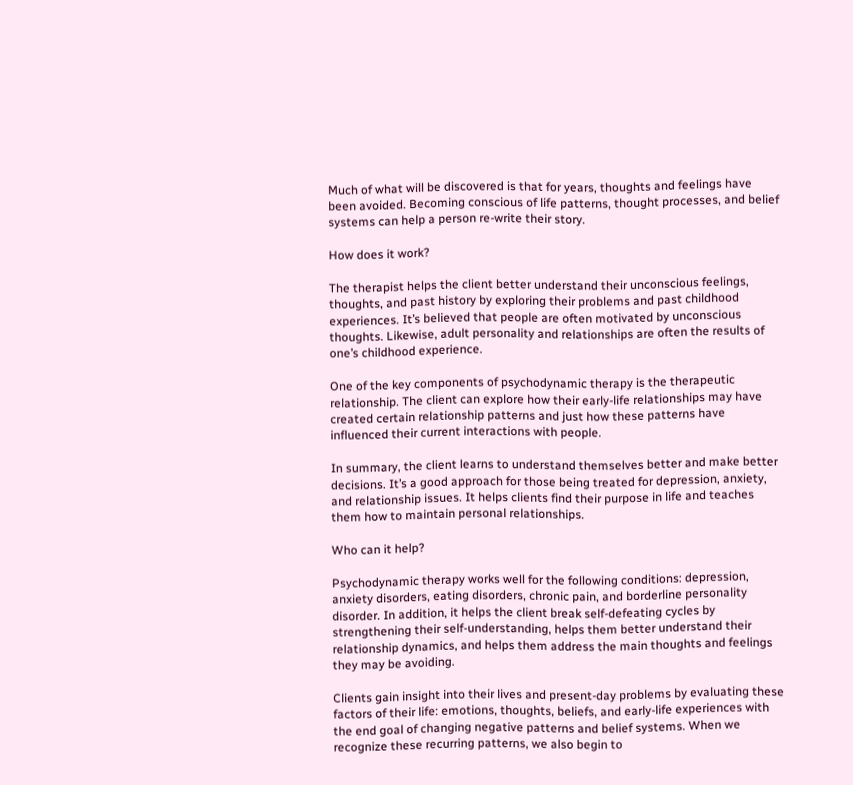Much of what will be discovered is that for years, thoughts and feelings have been avoided. Becoming conscious of life patterns, thought processes, and belief systems can help a person re-write their story.

How does it work?

The therapist helps the client better understand their unconscious feelings, thoughts, and past history by exploring their problems and past childhood experiences. It’s believed that people are often motivated by unconscious thoughts. Likewise, adult personality and relationships are often the results of one’s childhood experience.

One of the key components of psychodynamic therapy is the therapeutic relationship. The client can explore how their early-life relationships may have created certain relationship patterns and just how these patterns have influenced their current interactions with people.

In summary, the client learns to understand themselves better and make better decisions. It’s a good approach for those being treated for depression, anxiety, and relationship issues. It helps clients find their purpose in life and teaches them how to maintain personal relationships.

Who can it help?

Psychodynamic therapy works well for the following conditions: depression, anxiety disorders, eating disorders, chronic pain, and borderline personality disorder. In addition, it helps the client break self-defeating cycles by strengthening their self-understanding, helps them better understand their relationship dynamics, and helps them address the main thoughts and feelings they may be avoiding.

Clients gain insight into their lives and present-day problems by evaluating these factors of their life: emotions, thoughts, beliefs, and early-life experiences with the end goal of changing negative patterns and belief systems. When we recognize these recurring patterns, we also begin to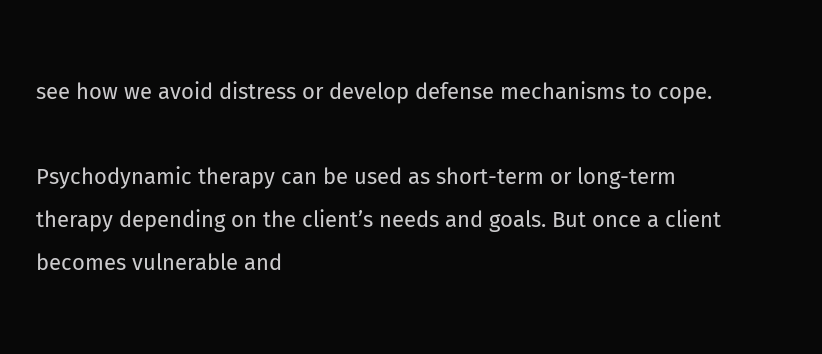see how we avoid distress or develop defense mechanisms to cope.

Psychodynamic therapy can be used as short-term or long-term therapy depending on the client’s needs and goals. But once a client becomes vulnerable and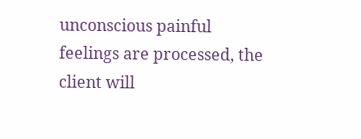unconscious painful feelings are processed, the client will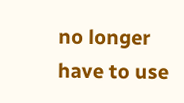no longer have to use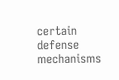certain defense mechanisms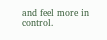and feel more in control.